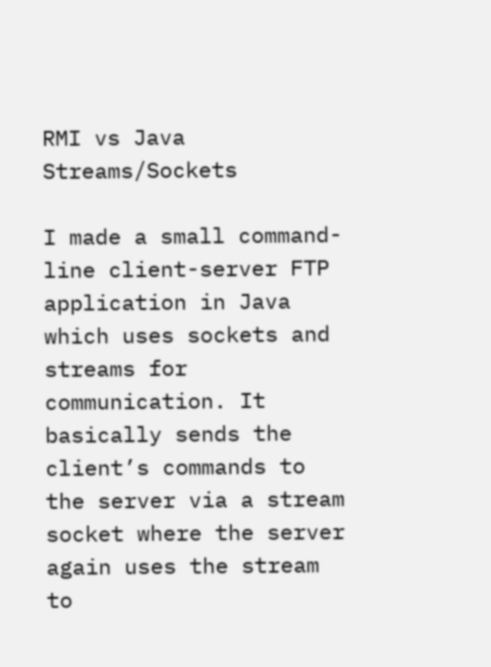RMI vs Java Streams/Sockets

I made a small command-line client-server FTP application in Java which uses sockets and streams for communication. It basically sends the client’s commands to the server via a stream socket where the server again uses the stream to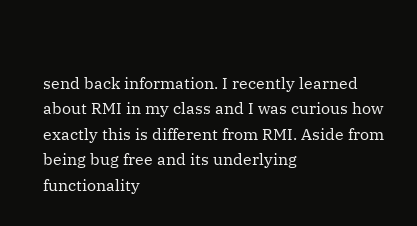send back information. I recently learned about RMI in my class and I was curious how exactly this is different from RMI. Aside from being bug free and its underlying functionality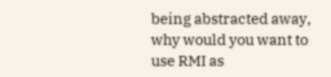being abstracted away, why would you want to use RMI as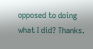opposed to doing what I did? Thanks.